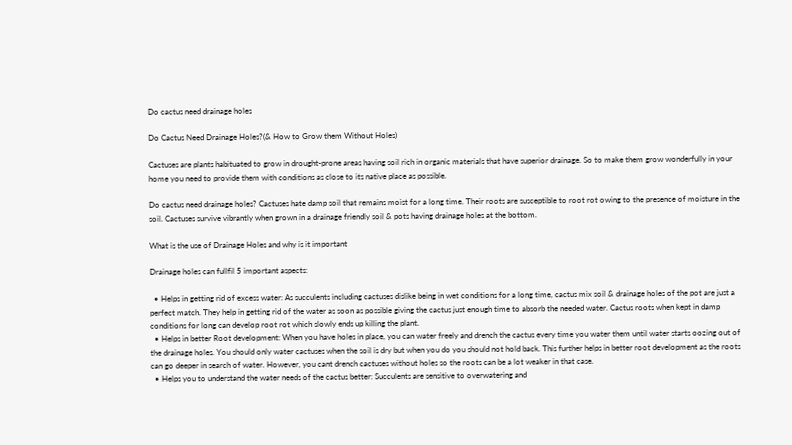Do cactus need drainage holes

Do Cactus Need Drainage Holes?(& How to Grow them Without Holes)

Cactuses are plants habituated to grow in drought-prone areas having soil rich in organic materials that have superior drainage. So to make them grow wonderfully in your home you need to provide them with conditions as close to its native place as possible.

Do cactus need drainage holes? Cactuses hate damp soil that remains moist for a long time. Their roots are susceptible to root rot owing to the presence of moisture in the soil. Cactuses survive vibrantly when grown in a drainage friendly soil & pots having drainage holes at the bottom.

What is the use of Drainage Holes and why is it important

Drainage holes can fullfil 5 important aspects:

  • Helps in getting rid of excess water: As succulents including cactuses dislike being in wet conditions for a long time, cactus mix soil & drainage holes of the pot are just a perfect match. They help in getting rid of the water as soon as possible giving the cactus just enough time to absorb the needed water. Cactus roots when kept in damp conditions for long can develop root rot which slowly ends up killing the plant.
  • Helps in better Root development: When you have holes in place, you can water freely and drench the cactus every time you water them until water starts oozing out of the drainage holes. You should only water cactuses when the soil is dry but when you do you should not hold back. This further helps in better root development as the roots can go deeper in search of water. However, you cant drench cactuses without holes so the roots can be a lot weaker in that case.
  • Helps you to understand the water needs of the cactus better: Succulents are sensitive to overwatering and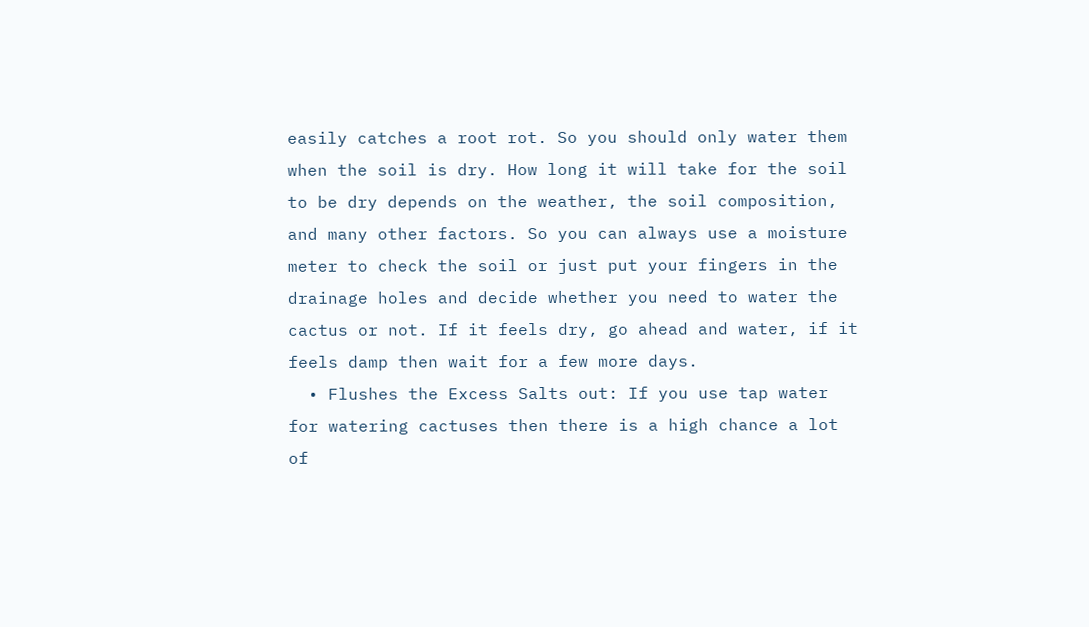easily catches a root rot. So you should only water them when the soil is dry. How long it will take for the soil to be dry depends on the weather, the soil composition, and many other factors. So you can always use a moisture meter to check the soil or just put your fingers in the drainage holes and decide whether you need to water the cactus or not. If it feels dry, go ahead and water, if it feels damp then wait for a few more days.
  • Flushes the Excess Salts out: If you use tap water for watering cactuses then there is a high chance a lot of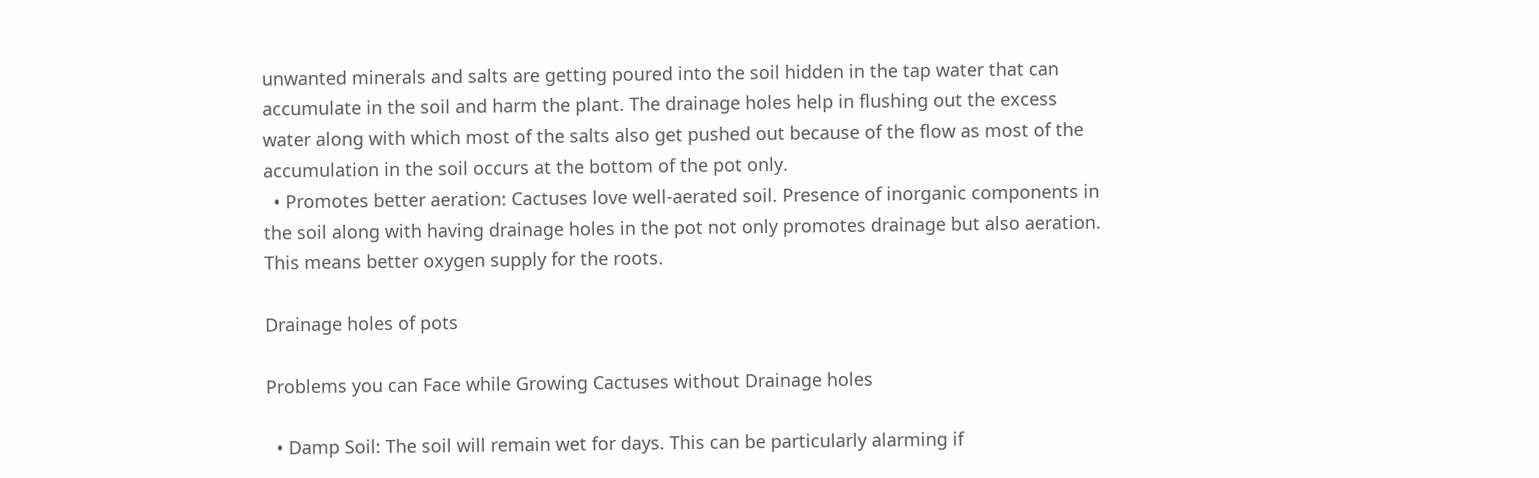unwanted minerals and salts are getting poured into the soil hidden in the tap water that can accumulate in the soil and harm the plant. The drainage holes help in flushing out the excess water along with which most of the salts also get pushed out because of the flow as most of the accumulation in the soil occurs at the bottom of the pot only.
  • Promotes better aeration: Cactuses love well-aerated soil. Presence of inorganic components in the soil along with having drainage holes in the pot not only promotes drainage but also aeration. This means better oxygen supply for the roots.

Drainage holes of pots

Problems you can Face while Growing Cactuses without Drainage holes

  • Damp Soil: The soil will remain wet for days. This can be particularly alarming if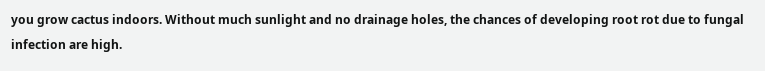you grow cactus indoors. Without much sunlight and no drainage holes, the chances of developing root rot due to fungal infection are high.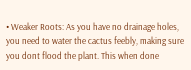• Weaker Roots: As you have no drainage holes, you need to water the cactus feebly, making sure you dont flood the plant. This when done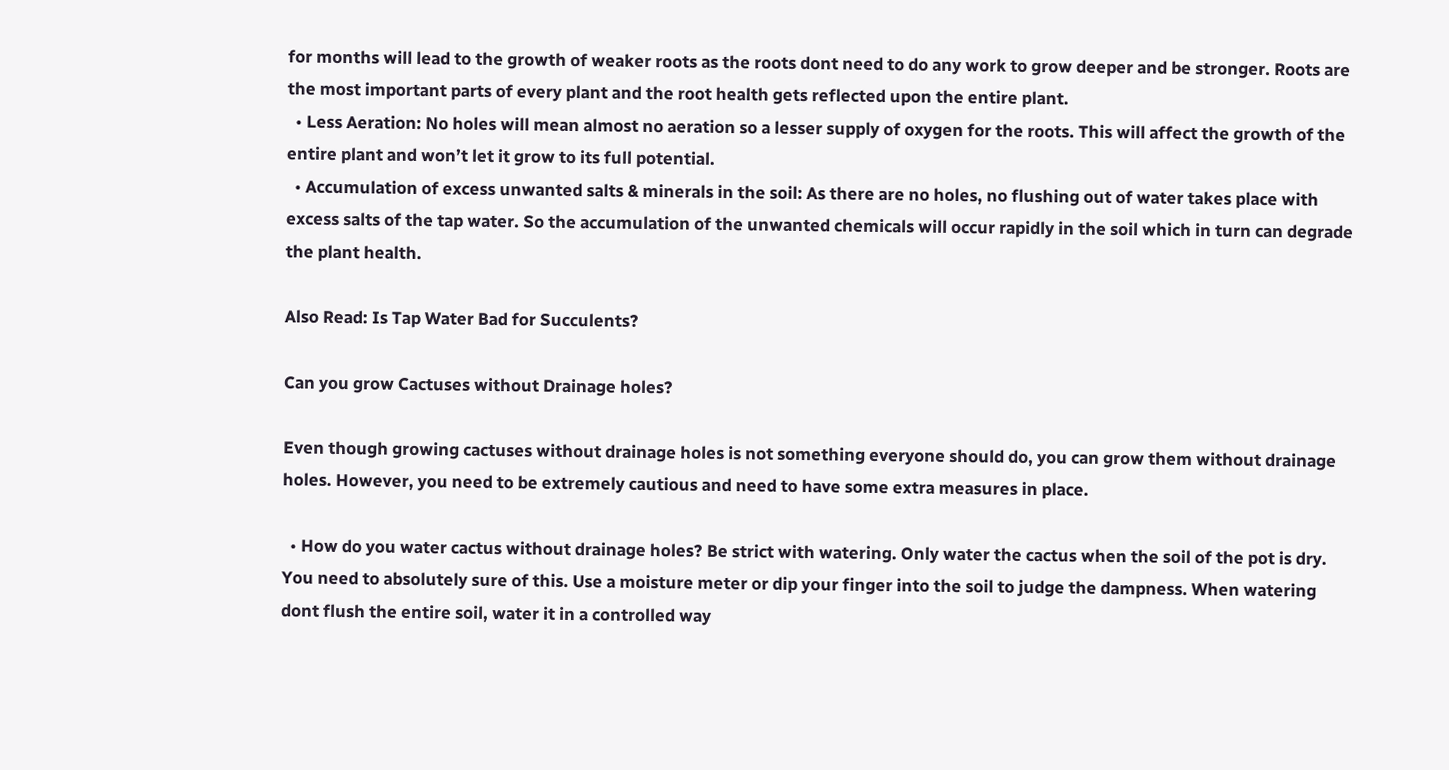for months will lead to the growth of weaker roots as the roots dont need to do any work to grow deeper and be stronger. Roots are the most important parts of every plant and the root health gets reflected upon the entire plant.
  • Less Aeration: No holes will mean almost no aeration so a lesser supply of oxygen for the roots. This will affect the growth of the entire plant and won’t let it grow to its full potential.
  • Accumulation of excess unwanted salts & minerals in the soil: As there are no holes, no flushing out of water takes place with excess salts of the tap water. So the accumulation of the unwanted chemicals will occur rapidly in the soil which in turn can degrade the plant health.

Also Read: Is Tap Water Bad for Succulents?

Can you grow Cactuses without Drainage holes?

Even though growing cactuses without drainage holes is not something everyone should do, you can grow them without drainage holes. However, you need to be extremely cautious and need to have some extra measures in place.

  • How do you water cactus without drainage holes? Be strict with watering. Only water the cactus when the soil of the pot is dry. You need to absolutely sure of this. Use a moisture meter or dip your finger into the soil to judge the dampness. When watering dont flush the entire soil, water it in a controlled way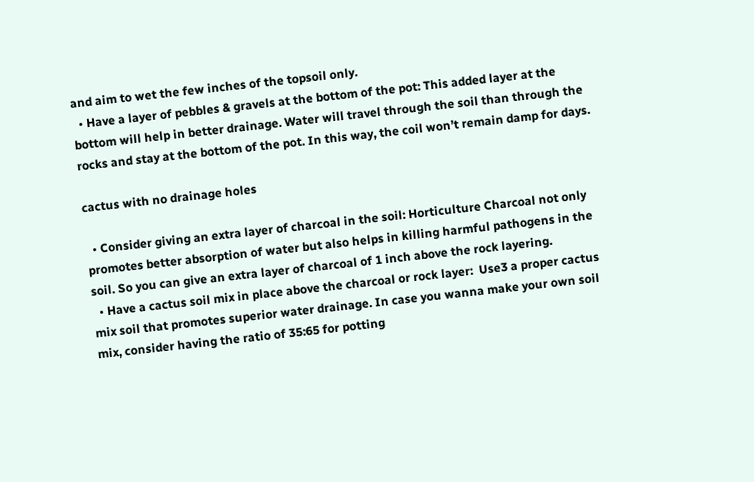and aim to wet the few inches of the topsoil only.
  • Have a layer of pebbles & gravels at the bottom of the pot: This added layer at the bottom will help in better drainage. Water will travel through the soil than through the rocks and stay at the bottom of the pot. In this way, the coil won’t remain damp for days.

cactus with no drainage holes

  • Consider giving an extra layer of charcoal in the soil: Horticulture Charcoal not only promotes better absorption of water but also helps in killing harmful pathogens in the soil. So you can give an extra layer of charcoal of 1 inch above the rock layering.
  • Have a cactus soil mix in place above the charcoal or rock layer:  Use3 a proper cactus mix soil that promotes superior water drainage. In case you wanna make your own soil mix, consider having the ratio of 35:65 for potting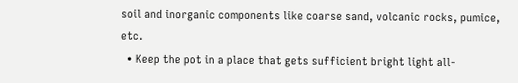soil and inorganic components like coarse sand, volcanic rocks, pumice, etc.
  • Keep the pot in a place that gets sufficient bright light all-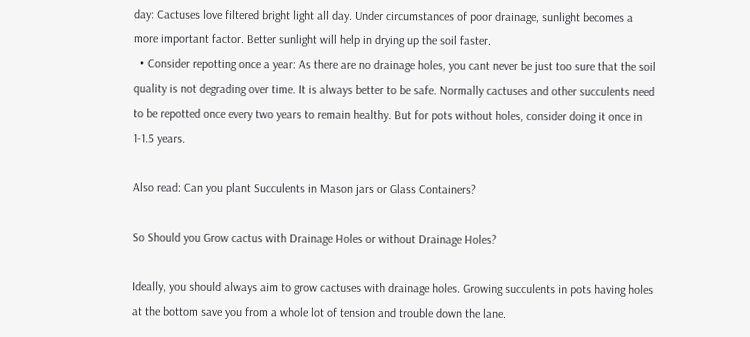day: Cactuses love filtered bright light all day. Under circumstances of poor drainage, sunlight becomes a more important factor. Better sunlight will help in drying up the soil faster.
  • Consider repotting once a year: As there are no drainage holes, you cant never be just too sure that the soil quality is not degrading over time. It is always better to be safe. Normally cactuses and other succulents need to be repotted once every two years to remain healthy. But for pots without holes, consider doing it once in 1-1.5 years.

Also read: Can you plant Succulents in Mason jars or Glass Containers?

So Should you Grow cactus with Drainage Holes or without Drainage Holes?

Ideally, you should always aim to grow cactuses with drainage holes. Growing succulents in pots having holes at the bottom save you from a whole lot of tension and trouble down the lane.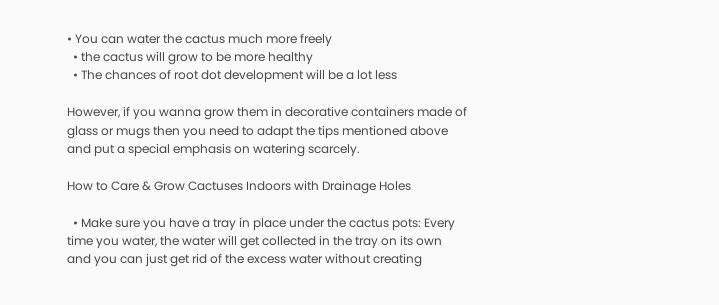• You can water the cactus much more freely
  • the cactus will grow to be more healthy
  • The chances of root dot development will be a lot less

However, if you wanna grow them in decorative containers made of glass or mugs then you need to adapt the tips mentioned above and put a special emphasis on watering scarcely.

How to Care & Grow Cactuses Indoors with Drainage Holes

  • Make sure you have a tray in place under the cactus pots: Every time you water, the water will get collected in the tray on its own and you can just get rid of the excess water without creating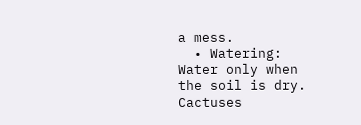a mess.
  • Watering: Water only when the soil is dry. Cactuses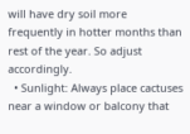will have dry soil more frequently in hotter months than rest of the year. So adjust accordingly.
  • Sunlight: Always place cactuses near a window or balcony that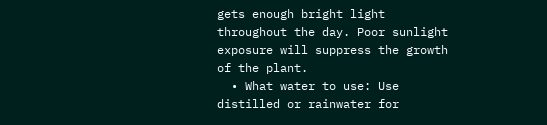gets enough bright light throughout the day. Poor sunlight exposure will suppress the growth of the plant.
  • What water to use: Use distilled or rainwater for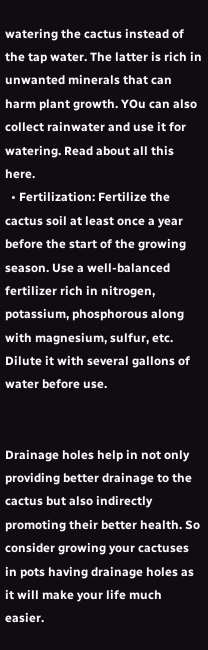watering the cactus instead of the tap water. The latter is rich in unwanted minerals that can harm plant growth. YOu can also collect rainwater and use it for watering. Read about all this here.
  • Fertilization: Fertilize the cactus soil at least once a year before the start of the growing season. Use a well-balanced fertilizer rich in nitrogen, potassium, phosphorous along with magnesium, sulfur, etc. Dilute it with several gallons of water before use.


Drainage holes help in not only providing better drainage to the cactus but also indirectly promoting their better health. So consider growing your cactuses in pots having drainage holes as it will make your life much easier.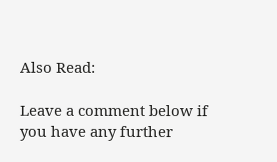Also Read:

Leave a comment below if you have any further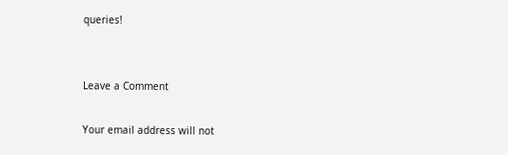queries!


Leave a Comment

Your email address will not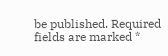be published. Required fields are marked *